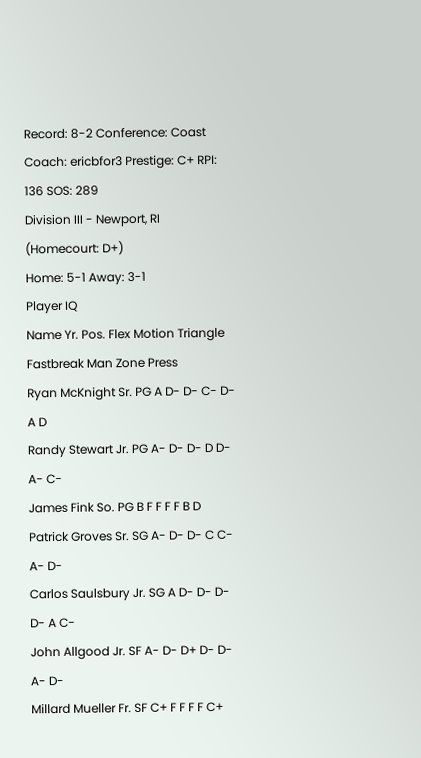Record: 8-2 Conference: Coast Coach: ericbfor3 Prestige: C+ RPI: 136 SOS: 289
Division III - Newport, RI (Homecourt: D+)
Home: 5-1 Away: 3-1
Player IQ
Name Yr. Pos. Flex Motion Triangle Fastbreak Man Zone Press
Ryan McKnight Sr. PG A D- D- C- D- A D
Randy Stewart Jr. PG A- D- D- D D- A- C-
James Fink So. PG B F F F F B D
Patrick Groves Sr. SG A- D- D- C C- A- D-
Carlos Saulsbury Jr. SG A D- D- D- D- A C-
John Allgood Jr. SF A- D- D+ D- D- A- D-
Millard Mueller Fr. SF C+ F F F F C+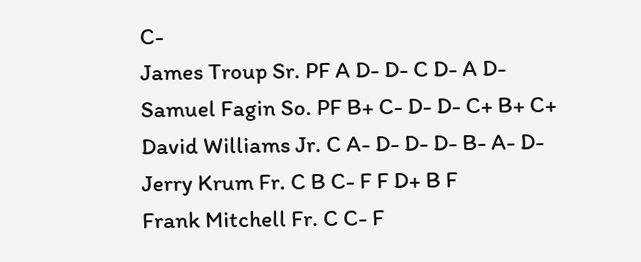C-
James Troup Sr. PF A D- D- C D- A D-
Samuel Fagin So. PF B+ C- D- D- C+ B+ C+
David Williams Jr. C A- D- D- D- B- A- D-
Jerry Krum Fr. C B C- F F D+ B F
Frank Mitchell Fr. C C- F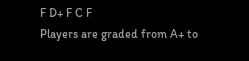F D+ F C F
Players are graded from A+ to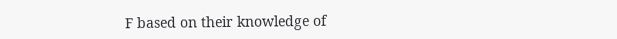F based on their knowledge of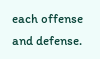each offense and defense.